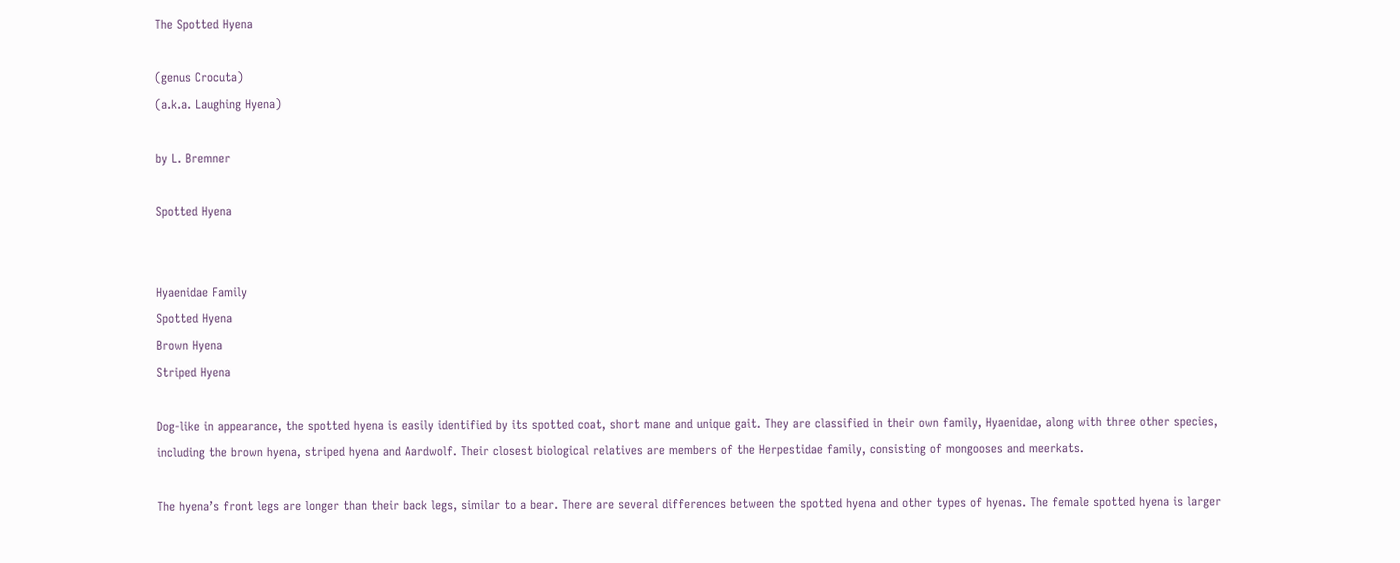The Spotted Hyena

(genus Crocuta)
(a.k.a. Laughing Hyena)

by L. Bremner

Spotted Hyena


Hyaenidae Family
Spotted Hyena
Brown Hyena
Striped Hyena

Dog-like in appearance, the spotted hyena is easily identified by its spotted coat, short mane and unique gait. They are classified in their own family, Hyaenidae, along with three other species, including the brown hyena, striped hyena and Aardwolf. Their closest biological relatives are members of the Herpestidae family, consisting of mongooses and meerkats.

The hyena’s front legs are longer than their back legs, similar to a bear. There are several differences between the spotted hyena and other types of hyenas. The female spotted hyena is larger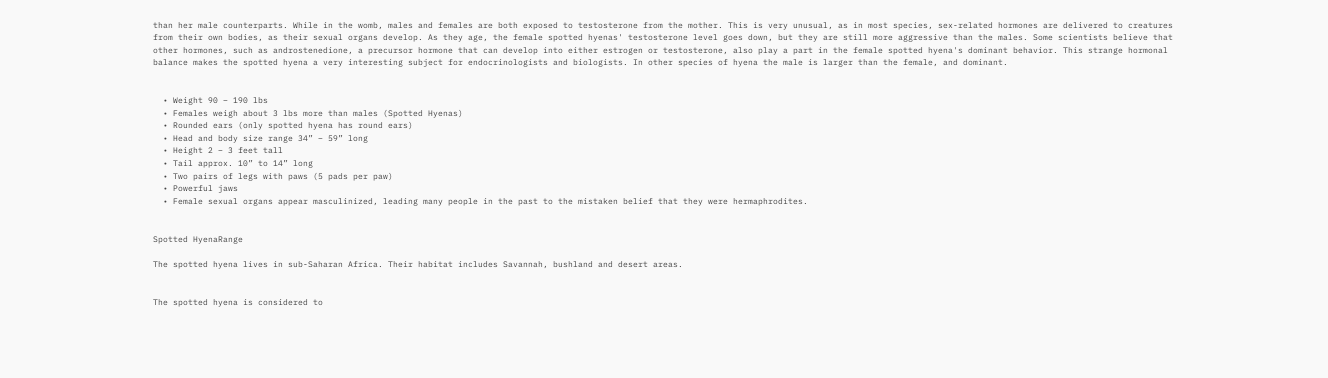than her male counterparts. While in the womb, males and females are both exposed to testosterone from the mother. This is very unusual, as in most species, sex-related hormones are delivered to creatures from their own bodies, as their sexual organs develop. As they age, the female spotted hyenas' testosterone level goes down, but they are still more aggressive than the males. Some scientists believe that other hormones, such as androstenedione, a precursor hormone that can develop into either estrogen or testosterone, also play a part in the female spotted hyena's dominant behavior. This strange hormonal balance makes the spotted hyena a very interesting subject for endocrinologists and biologists. In other species of hyena the male is larger than the female, and dominant.


  • Weight 90 – 190 lbs
  • Females weigh about 3 lbs more than males (Spotted Hyenas)
  • Rounded ears (only spotted hyena has round ears)
  • Head and body size range 34” – 59” long
  • Height 2 – 3 feet tall
  • Tail approx. 10” to 14” long
  • Two pairs of legs with paws (5 pads per paw)
  • Powerful jaws
  • Female sexual organs appear masculinized, leading many people in the past to the mistaken belief that they were hermaphrodites.


Spotted HyenaRange

The spotted hyena lives in sub-Saharan Africa. Their habitat includes Savannah, bushland and desert areas.


The spotted hyena is considered to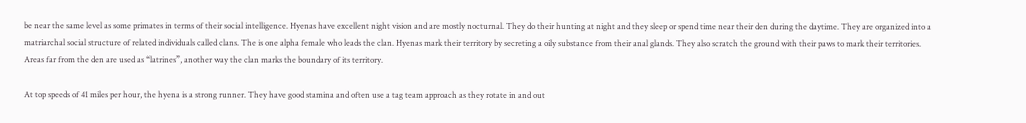be near the same level as some primates in terms of their social intelligence. Hyenas have excellent night vision and are mostly nocturnal. They do their hunting at night and they sleep or spend time near their den during the daytime. They are organized into a matriarchal social structure of related individuals called clans. The is one alpha female who leads the clan. Hyenas mark their territory by secreting a oily substance from their anal glands. They also scratch the ground with their paws to mark their territories. Areas far from the den are used as “latrines”, another way the clan marks the boundary of its territory.

At top speeds of 41 miles per hour, the hyena is a strong runner. They have good stamina and often use a tag team approach as they rotate in and out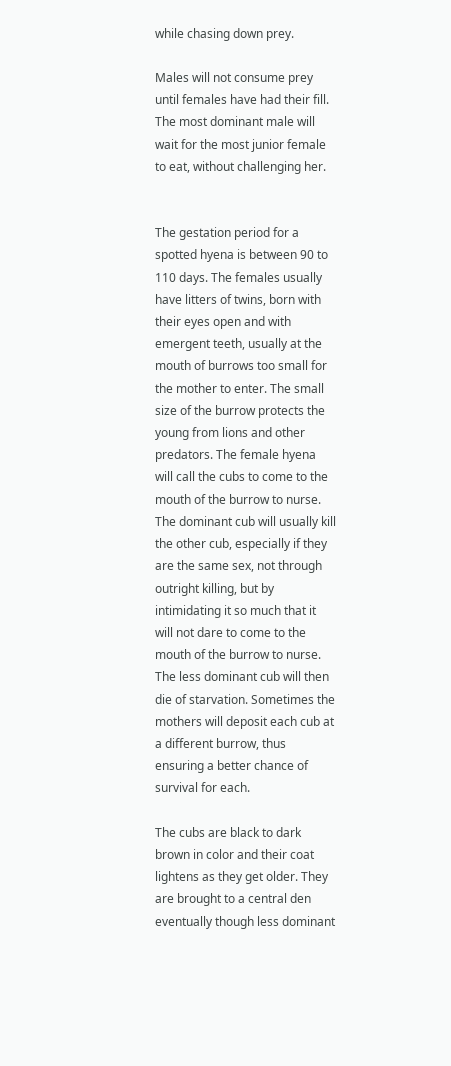while chasing down prey.

Males will not consume prey until females have had their fill. The most dominant male will wait for the most junior female to eat, without challenging her.


The gestation period for a spotted hyena is between 90 to 110 days. The females usually have litters of twins, born with their eyes open and with emergent teeth, usually at the mouth of burrows too small for the mother to enter. The small size of the burrow protects the young from lions and other predators. The female hyena will call the cubs to come to the mouth of the burrow to nurse. The dominant cub will usually kill the other cub, especially if they are the same sex, not through outright killing, but by intimidating it so much that it will not dare to come to the mouth of the burrow to nurse. The less dominant cub will then die of starvation. Sometimes the mothers will deposit each cub at a different burrow, thus ensuring a better chance of survival for each.

The cubs are black to dark brown in color and their coat lightens as they get older. They are brought to a central den eventually though less dominant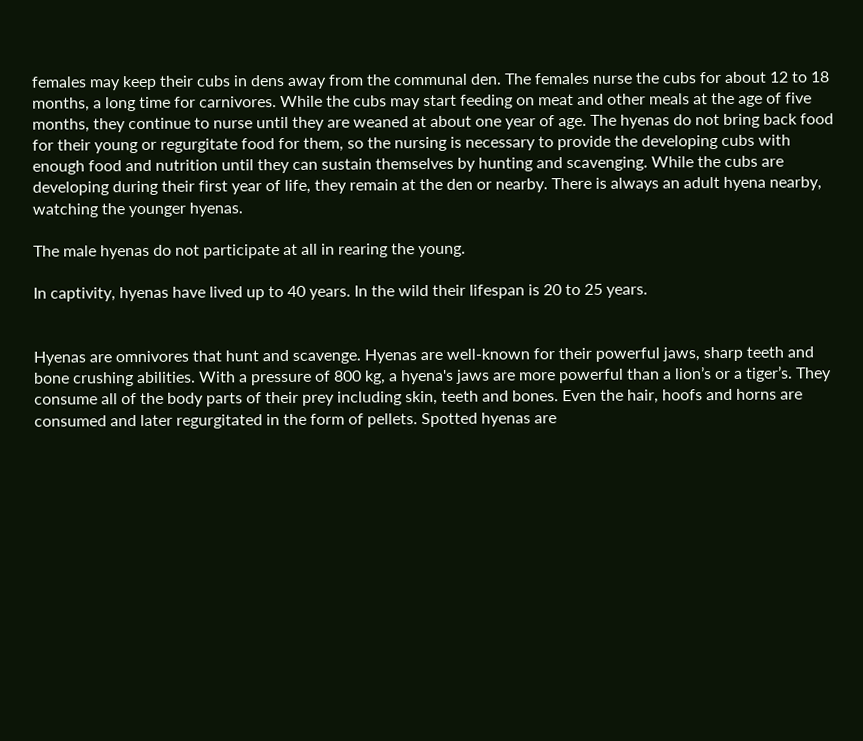females may keep their cubs in dens away from the communal den. The females nurse the cubs for about 12 to 18 months, a long time for carnivores. While the cubs may start feeding on meat and other meals at the age of five months, they continue to nurse until they are weaned at about one year of age. The hyenas do not bring back food for their young or regurgitate food for them, so the nursing is necessary to provide the developing cubs with enough food and nutrition until they can sustain themselves by hunting and scavenging. While the cubs are developing during their first year of life, they remain at the den or nearby. There is always an adult hyena nearby, watching the younger hyenas.

The male hyenas do not participate at all in rearing the young.

In captivity, hyenas have lived up to 40 years. In the wild their lifespan is 20 to 25 years.


Hyenas are omnivores that hunt and scavenge. Hyenas are well-known for their powerful jaws, sharp teeth and bone crushing abilities. With a pressure of 800 kg, a hyena's jaws are more powerful than a lion’s or a tiger’s. They consume all of the body parts of their prey including skin, teeth and bones. Even the hair, hoofs and horns are consumed and later regurgitated in the form of pellets. Spotted hyenas are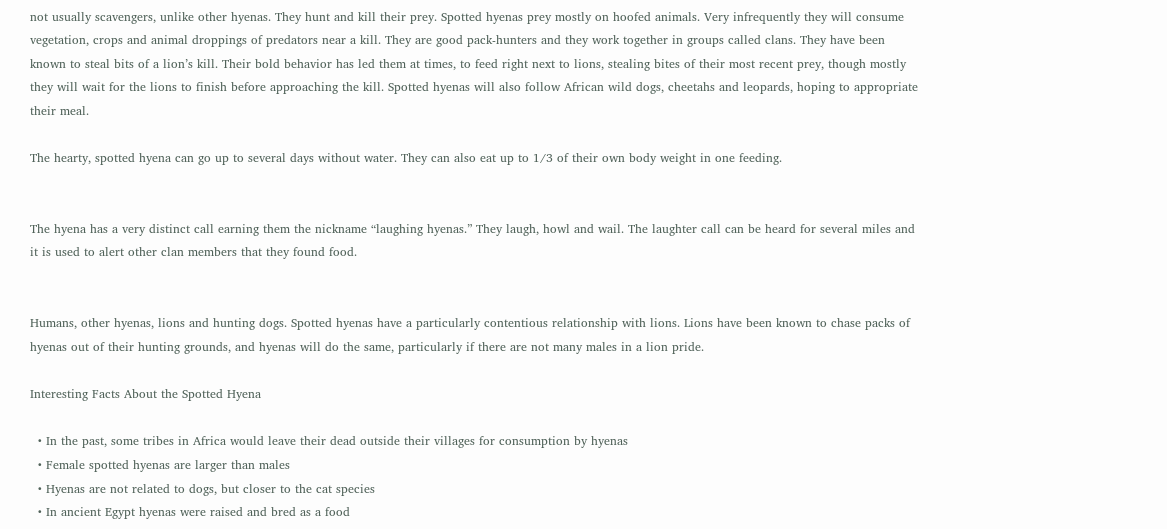not usually scavengers, unlike other hyenas. They hunt and kill their prey. Spotted hyenas prey mostly on hoofed animals. Very infrequently they will consume vegetation, crops and animal droppings of predators near a kill. They are good pack-hunters and they work together in groups called clans. They have been known to steal bits of a lion’s kill. Their bold behavior has led them at times, to feed right next to lions, stealing bites of their most recent prey, though mostly they will wait for the lions to finish before approaching the kill. Spotted hyenas will also follow African wild dogs, cheetahs and leopards, hoping to appropriate their meal.

The hearty, spotted hyena can go up to several days without water. They can also eat up to 1/3 of their own body weight in one feeding.


The hyena has a very distinct call earning them the nickname “laughing hyenas.” They laugh, howl and wail. The laughter call can be heard for several miles and it is used to alert other clan members that they found food.


Humans, other hyenas, lions and hunting dogs. Spotted hyenas have a particularly contentious relationship with lions. Lions have been known to chase packs of hyenas out of their hunting grounds, and hyenas will do the same, particularly if there are not many males in a lion pride.

Interesting Facts About the Spotted Hyena

  • In the past, some tribes in Africa would leave their dead outside their villages for consumption by hyenas
  • Female spotted hyenas are larger than males
  • Hyenas are not related to dogs, but closer to the cat species
  • In ancient Egypt hyenas were raised and bred as a food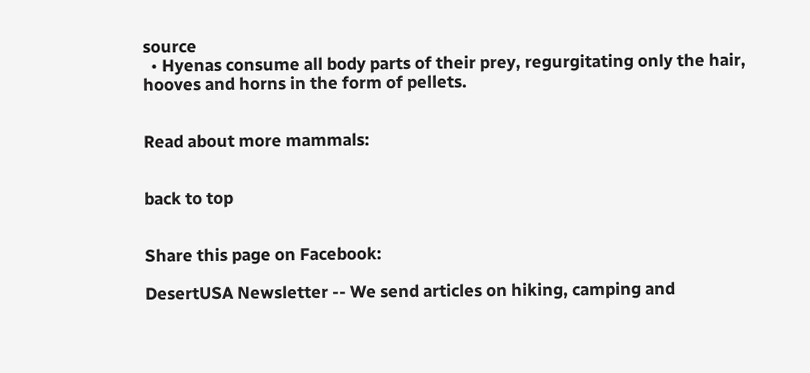source
  • Hyenas consume all body parts of their prey, regurgitating only the hair, hooves and horns in the form of pellets.


Read about more mammals:


back to top


Share this page on Facebook:

DesertUSA Newsletter -- We send articles on hiking, camping and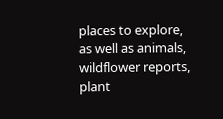places to explore, as well as animals, wildflower reports, plant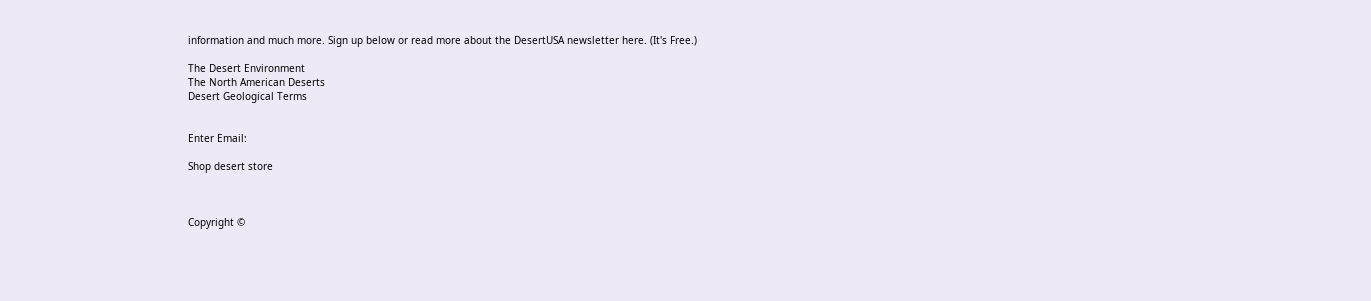information and much more. Sign up below or read more about the DesertUSA newsletter here. (It's Free.)

The Desert Environment
The North American Deserts
Desert Geological Terms


Enter Email:

Shop desert store



Copyright ©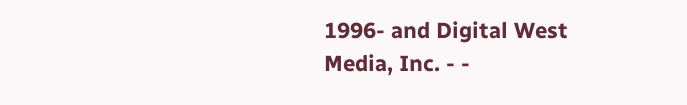1996- and Digital West Media, Inc. - -